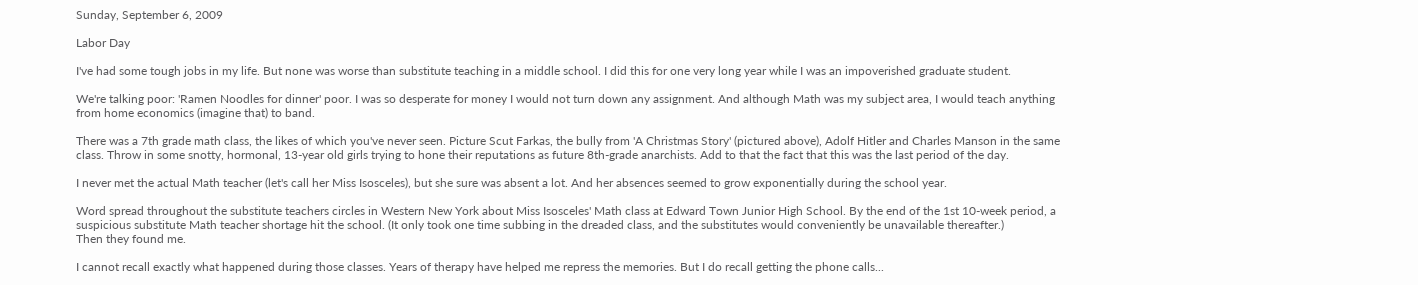Sunday, September 6, 2009

Labor Day

I've had some tough jobs in my life. But none was worse than substitute teaching in a middle school. I did this for one very long year while I was an impoverished graduate student.

We're talking poor: 'Ramen Noodles for dinner' poor. I was so desperate for money I would not turn down any assignment. And although Math was my subject area, I would teach anything from home economics (imagine that) to band.

There was a 7th grade math class, the likes of which you've never seen. Picture Scut Farkas, the bully from 'A Christmas Story' (pictured above), Adolf Hitler and Charles Manson in the same class. Throw in some snotty, hormonal, 13-year old girls trying to hone their reputations as future 8th-grade anarchists. Add to that the fact that this was the last period of the day.

I never met the actual Math teacher (let's call her Miss Isosceles), but she sure was absent a lot. And her absences seemed to grow exponentially during the school year.

Word spread throughout the substitute teachers circles in Western New York about Miss Isosceles' Math class at Edward Town Junior High School. By the end of the 1st 10-week period, a suspicious substitute Math teacher shortage hit the school. (It only took one time subbing in the dreaded class, and the substitutes would conveniently be unavailable thereafter.)
Then they found me.

I cannot recall exactly what happened during those classes. Years of therapy have helped me repress the memories. But I do recall getting the phone calls...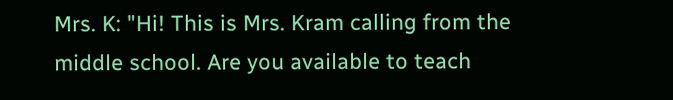Mrs. K: "Hi! This is Mrs. Kram calling from the middle school. Are you available to teach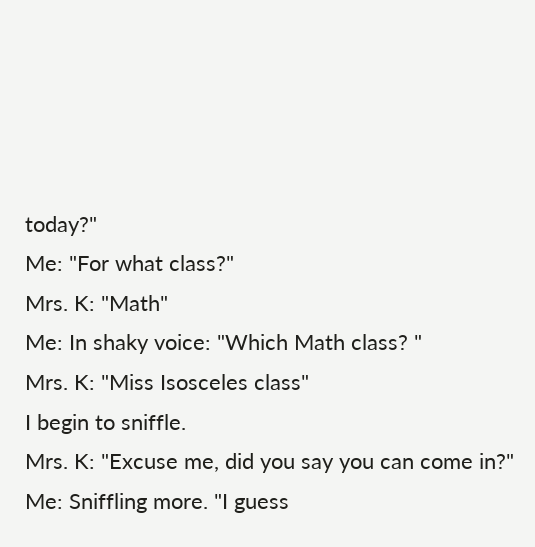today?"
Me: "For what class?"
Mrs. K: "Math"
Me: In shaky voice: "Which Math class? "
Mrs. K: "Miss Isosceles class"
I begin to sniffle.
Mrs. K: "Excuse me, did you say you can come in?"
Me: Sniffling more. "I guess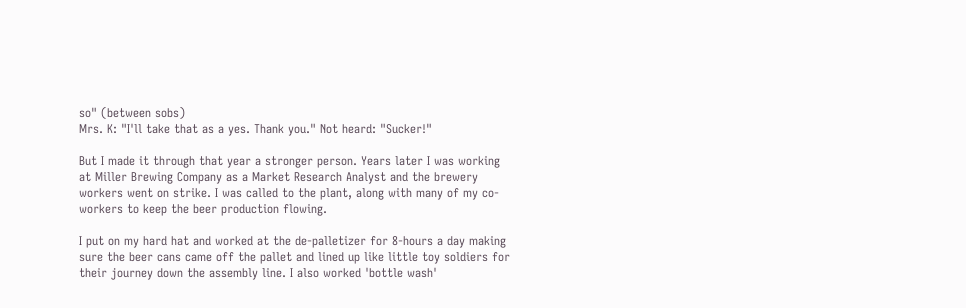so" (between sobs)
Mrs. K: "I'll take that as a yes. Thank you." Not heard: "Sucker!"

But I made it through that year a stronger person. Years later I was working at Miller Brewing Company as a Market Research Analyst and the brewery workers went on strike. I was called to the plant, along with many of my co-workers to keep the beer production flowing.

I put on my hard hat and worked at the de-palletizer for 8-hours a day making sure the beer cans came off the pallet and lined up like little toy soldiers for their journey down the assembly line. I also worked 'bottle wash'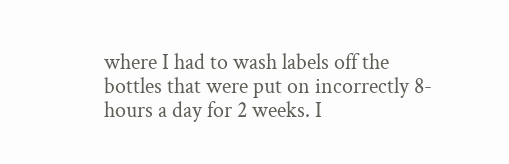where I had to wash labels off the bottles that were put on incorrectly 8-hours a day for 2 weeks. I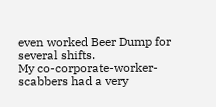even worked Beer Dump for several shifts.
My co-corporate-worker-scabbers had a very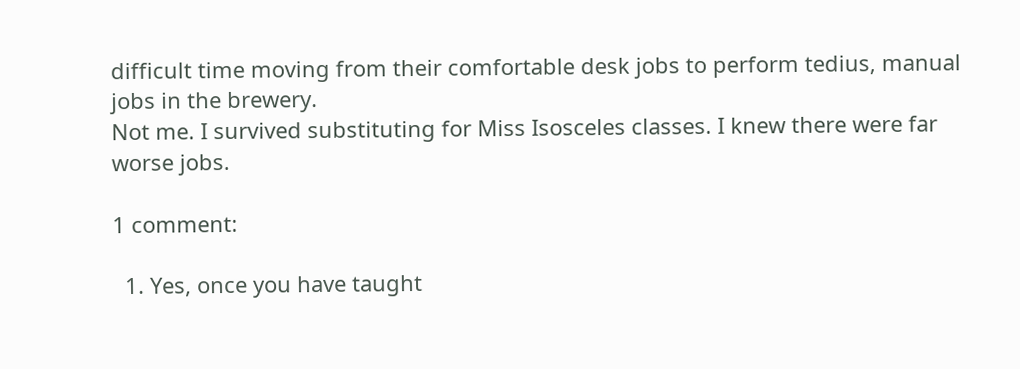difficult time moving from their comfortable desk jobs to perform tedius, manual jobs in the brewery.
Not me. I survived substituting for Miss Isosceles classes. I knew there were far worse jobs.

1 comment:

  1. Yes, once you have taught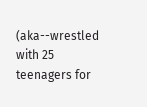(aka--wrestled with 25 teenagers for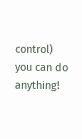control) you can do anything!